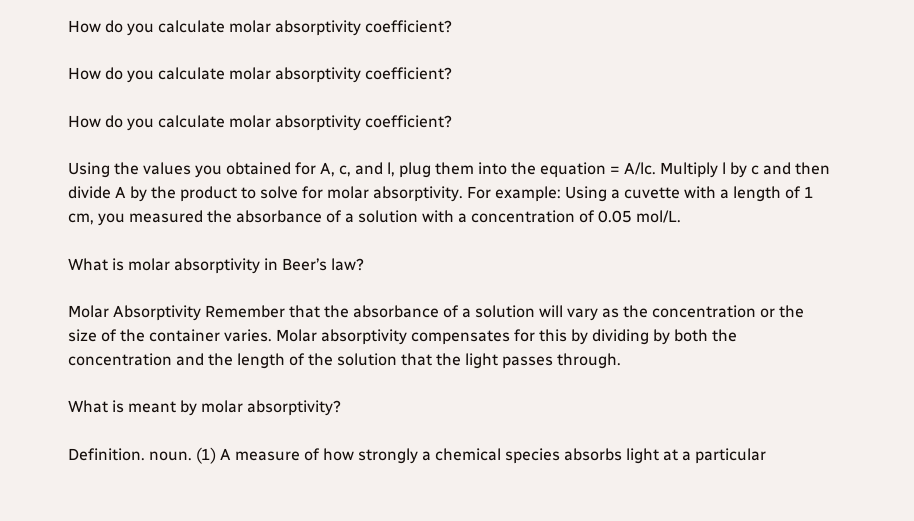How do you calculate molar absorptivity coefficient?

How do you calculate molar absorptivity coefficient?

How do you calculate molar absorptivity coefficient?

Using the values you obtained for A, c, and l, plug them into the equation = A/lc. Multiply l by c and then divide A by the product to solve for molar absorptivity. For example: Using a cuvette with a length of 1 cm, you measured the absorbance of a solution with a concentration of 0.05 mol/L.

What is molar absorptivity in Beer’s law?

Molar Absorptivity Remember that the absorbance of a solution will vary as the concentration or the size of the container varies. Molar absorptivity compensates for this by dividing by both the concentration and the length of the solution that the light passes through.

What is meant by molar absorptivity?

Definition. noun. (1) A measure of how strongly a chemical species absorbs light at a particular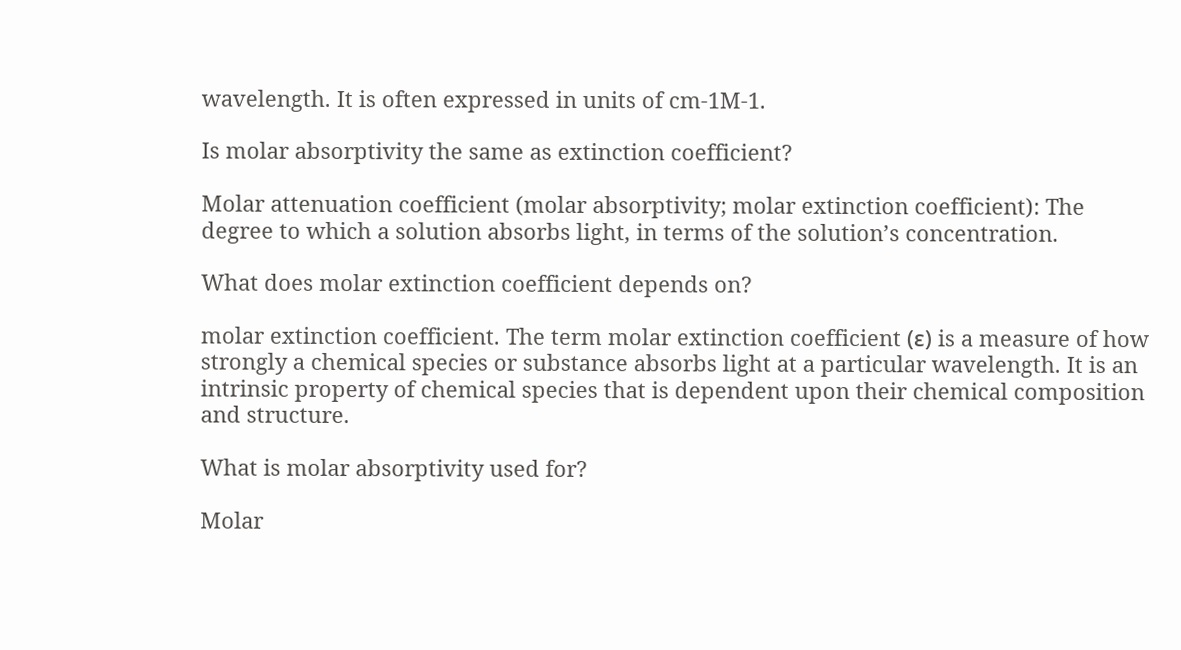wavelength. It is often expressed in units of cm-1M-1.

Is molar absorptivity the same as extinction coefficient?

Molar attenuation coefficient (molar absorptivity; molar extinction coefficient): The degree to which a solution absorbs light, in terms of the solution’s concentration.

What does molar extinction coefficient depends on?

molar extinction coefficient. The term molar extinction coefficient (ε) is a measure of how strongly a chemical species or substance absorbs light at a particular wavelength. It is an intrinsic property of chemical species that is dependent upon their chemical composition and structure.

What is molar absorptivity used for?

Molar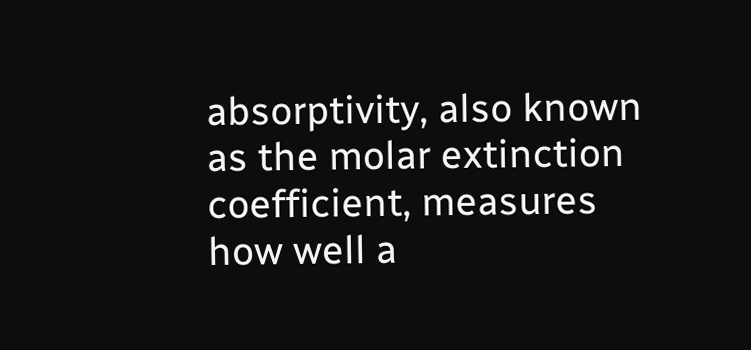absorptivity, also known as the molar extinction coefficient, measures how well a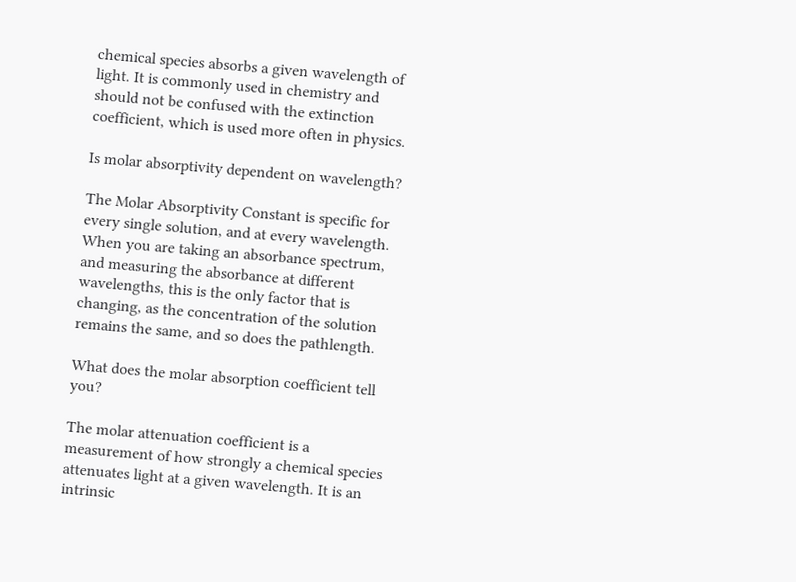chemical species absorbs a given wavelength of light. It is commonly used in chemistry and should not be confused with the extinction coefficient, which is used more often in physics.

Is molar absorptivity dependent on wavelength?

The Molar Absorptivity Constant is specific for every single solution, and at every wavelength. When you are taking an absorbance spectrum, and measuring the absorbance at different wavelengths, this is the only factor that is changing, as the concentration of the solution remains the same, and so does the pathlength.

What does the molar absorption coefficient tell you?

The molar attenuation coefficient is a measurement of how strongly a chemical species attenuates light at a given wavelength. It is an intrinsic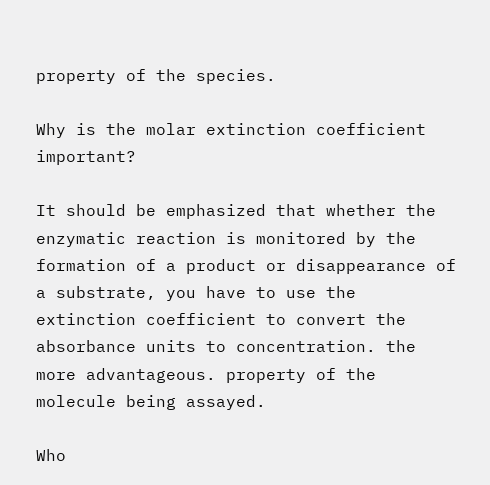property of the species.

Why is the molar extinction coefficient important?

It should be emphasized that whether the enzymatic reaction is monitored by the formation of a product or disappearance of a substrate, you have to use the extinction coefficient to convert the absorbance units to concentration. the more advantageous. property of the molecule being assayed.

Who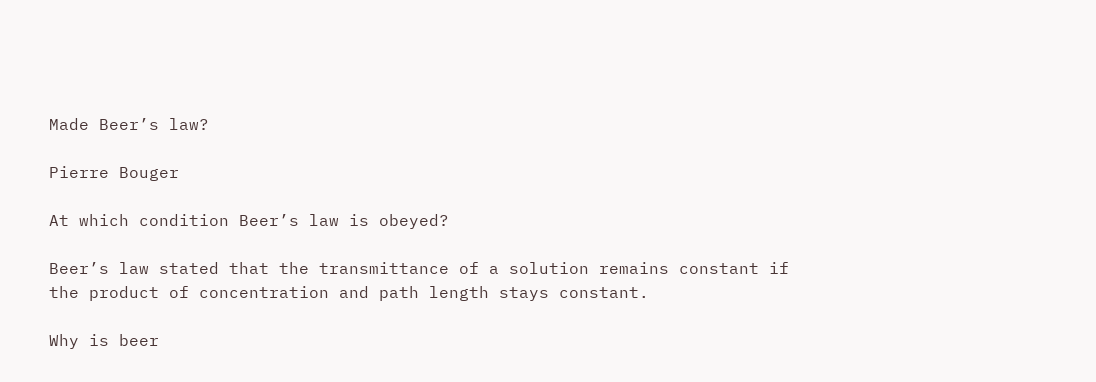Made Beer’s law?

Pierre Bouger

At which condition Beer’s law is obeyed?

Beer’s law stated that the transmittance of a solution remains constant if the product of concentration and path length stays constant.

Why is beer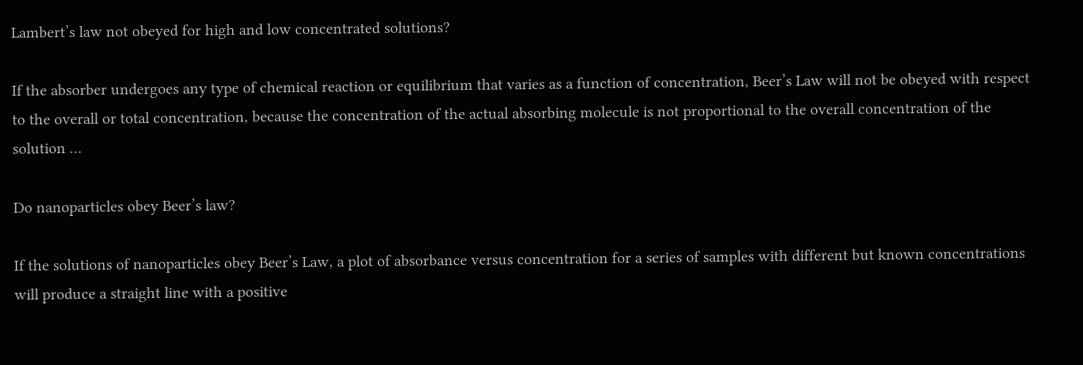Lambert’s law not obeyed for high and low concentrated solutions?

If the absorber undergoes any type of chemical reaction or equilibrium that varies as a function of concentration, Beer’s Law will not be obeyed with respect to the overall or total concentration, because the concentration of the actual absorbing molecule is not proportional to the overall concentration of the solution …

Do nanoparticles obey Beer’s law?

If the solutions of nanoparticles obey Beer’s Law, a plot of absorbance versus concentration for a series of samples with different but known concentrations will produce a straight line with a positive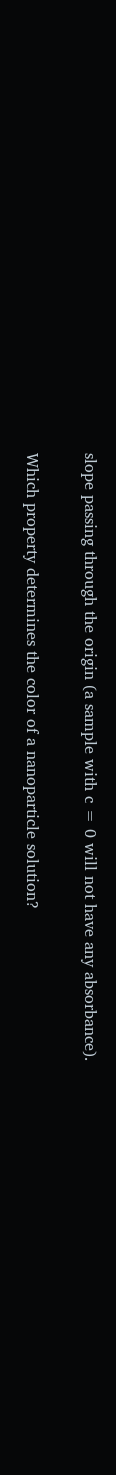slope passing through the origin (a sample with c = 0 will not have any absorbance).

Which property determines the color of a nanoparticle solution?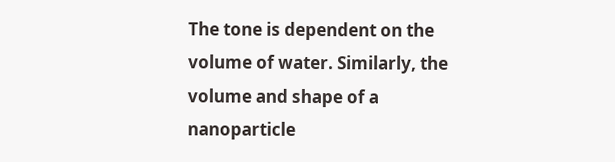The tone is dependent on the volume of water. Similarly, the volume and shape of a nanoparticle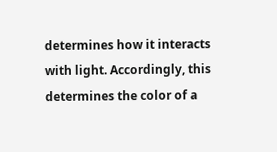determines how it interacts with light. Accordingly, this determines the color of a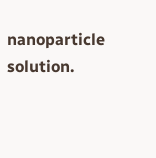nanoparticle solution.